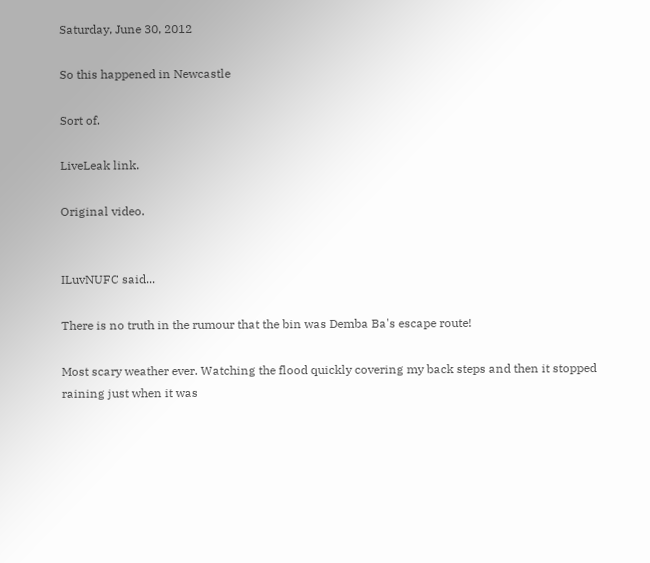Saturday, June 30, 2012

So this happened in Newcastle

Sort of.

LiveLeak link.

Original video.


ILuvNUFC said...

There is no truth in the rumour that the bin was Demba Ba's escape route!

Most scary weather ever. Watching the flood quickly covering my back steps and then it stopped raining just when it was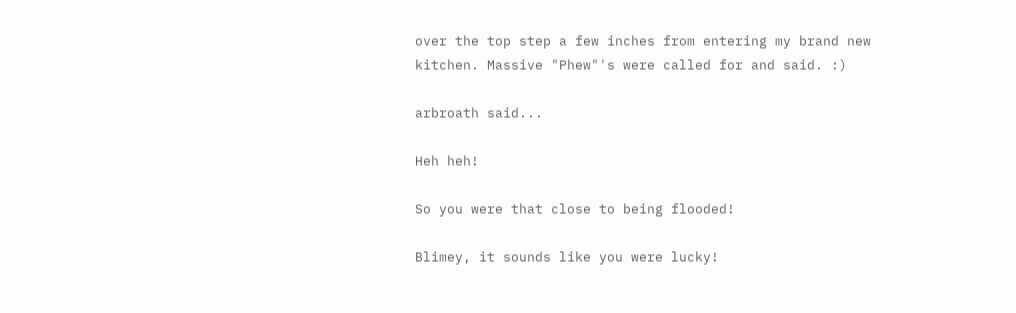over the top step a few inches from entering my brand new kitchen. Massive "Phew"'s were called for and said. :)

arbroath said...

Heh heh!

So you were that close to being flooded!

Blimey, it sounds like you were lucky!